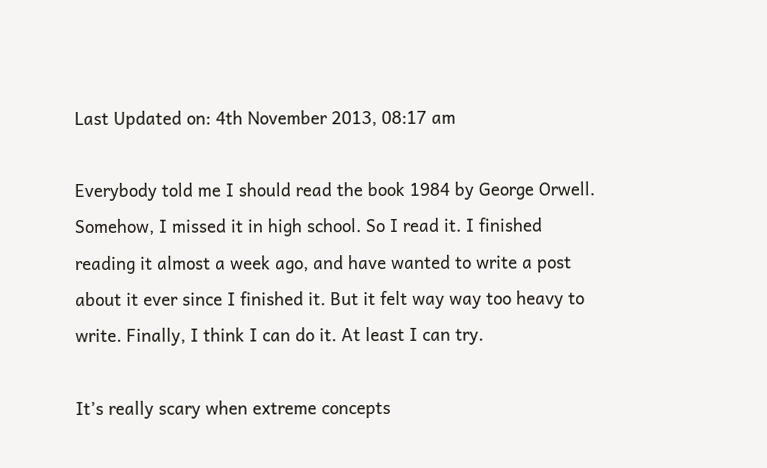Last Updated on: 4th November 2013, 08:17 am

Everybody told me I should read the book 1984 by George Orwell. Somehow, I missed it in high school. So I read it. I finished reading it almost a week ago, and have wanted to write a post about it ever since I finished it. But it felt way way too heavy to write. Finally, I think I can do it. At least I can try.

It’s really scary when extreme concepts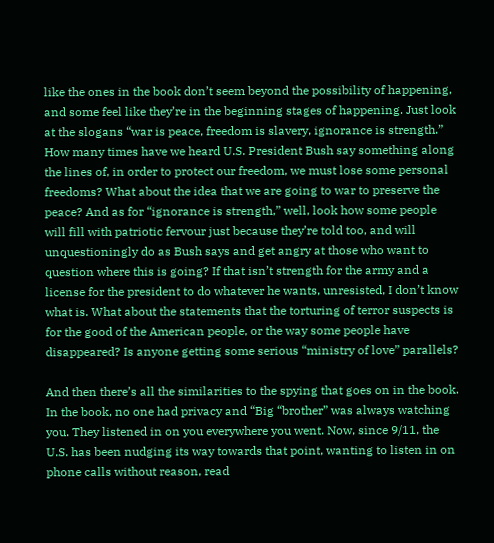like the ones in the book don’t seem beyond the possibility of happening, and some feel like they’re in the beginning stages of happening. Just look at the slogans “war is peace, freedom is slavery, ignorance is strength.” How many times have we heard U.S. President Bush say something along the lines of, in order to protect our freedom, we must lose some personal freedoms? What about the idea that we are going to war to preserve the peace? And as for “ignorance is strength,” well, look how some people will fill with patriotic fervour just because they’re told too, and will unquestioningly do as Bush says and get angry at those who want to question where this is going? If that isn’t strength for the army and a license for the president to do whatever he wants, unresisted, I don’t know what is. What about the statements that the torturing of terror suspects is for the good of the American people, or the way some people have disappeared? Is anyone getting some serious “ministry of love” parallels?

And then there’s all the similarities to the spying that goes on in the book. In the book, no one had privacy and “Big “brother” was always watching you. They listened in on you everywhere you went. Now, since 9/11, the U.S. has been nudging its way towards that point, wanting to listen in on phone calls without reason, read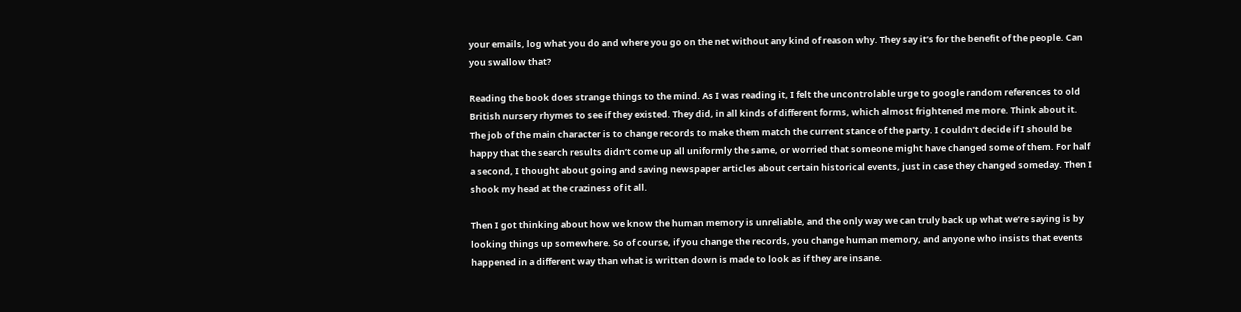your emails, log what you do and where you go on the net without any kind of reason why. They say it’s for the benefit of the people. Can you swallow that?

Reading the book does strange things to the mind. As I was reading it, I felt the uncontrolable urge to google random references to old British nursery rhymes to see if they existed. They did, in all kinds of different forms, which almost frightened me more. Think about it. The job of the main character is to change records to make them match the current stance of the party. I couldn’t decide if I should be happy that the search results didn’t come up all uniformly the same, or worried that someone might have changed some of them. For half a second, I thought about going and saving newspaper articles about certain historical events, just in case they changed someday. Then I shook my head at the craziness of it all.

Then I got thinking about how we know the human memory is unreliable, and the only way we can truly back up what we’re saying is by looking things up somewhere. So of course, if you change the records, you change human memory, and anyone who insists that events happened in a different way than what is written down is made to look as if they are insane.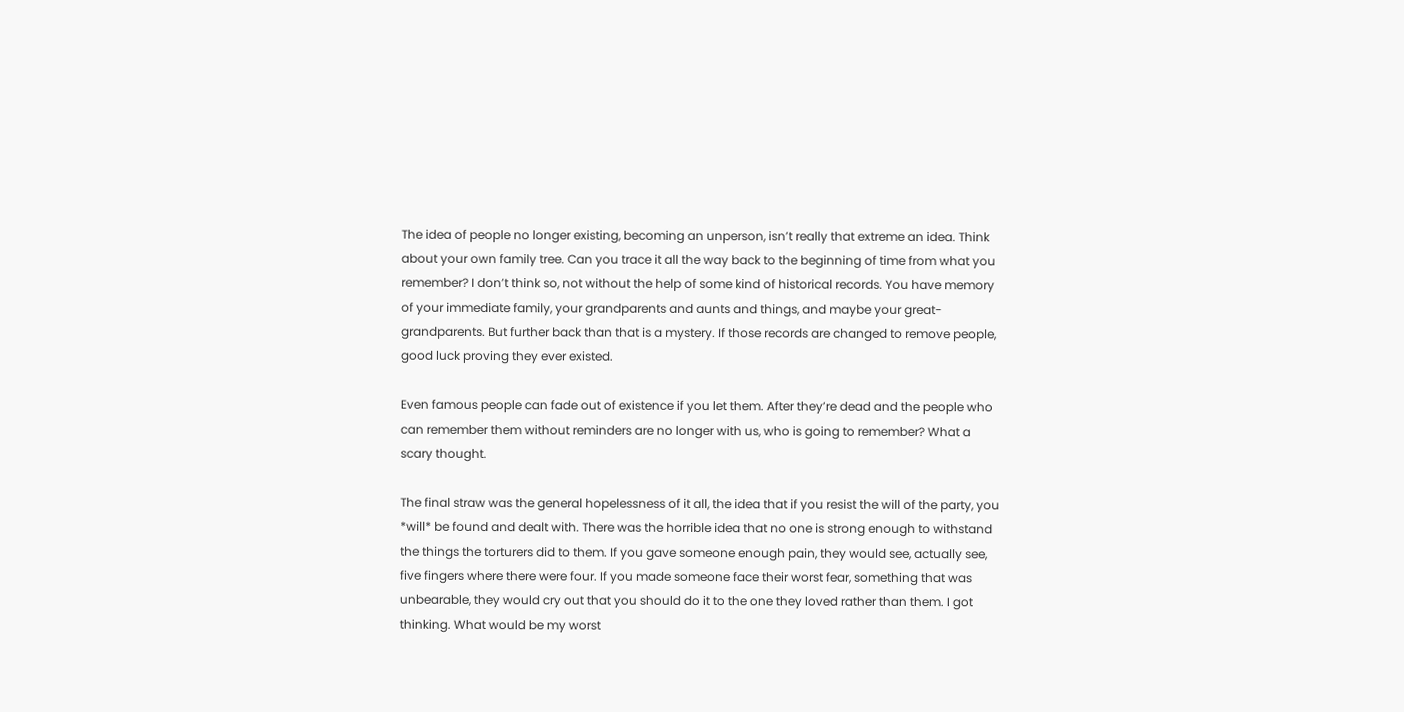The idea of people no longer existing, becoming an unperson, isn’t really that extreme an idea. Think about your own family tree. Can you trace it all the way back to the beginning of time from what you remember? I don’t think so, not without the help of some kind of historical records. You have memory of your immediate family, your grandparents and aunts and things, and maybe your great-grandparents. But further back than that is a mystery. If those records are changed to remove people, good luck proving they ever existed.

Even famous people can fade out of existence if you let them. After they’re dead and the people who can remember them without reminders are no longer with us, who is going to remember? What a scary thought.

The final straw was the general hopelessness of it all, the idea that if you resist the will of the party, you *will* be found and dealt with. There was the horrible idea that no one is strong enough to withstand the things the torturers did to them. If you gave someone enough pain, they would see, actually see, five fingers where there were four. If you made someone face their worst fear, something that was unbearable, they would cry out that you should do it to the one they loved rather than them. I got thinking. What would be my worst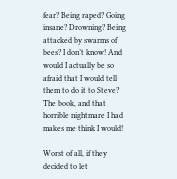fear? Being raped? Going insane? Drowning? Being attacked by swarms of bees? I don’t know! And would I actually be so afraid that I would tell them to do it to Steve? The book, and that horrible nightmare I had makes me think I would!

Worst of all, if they decided to let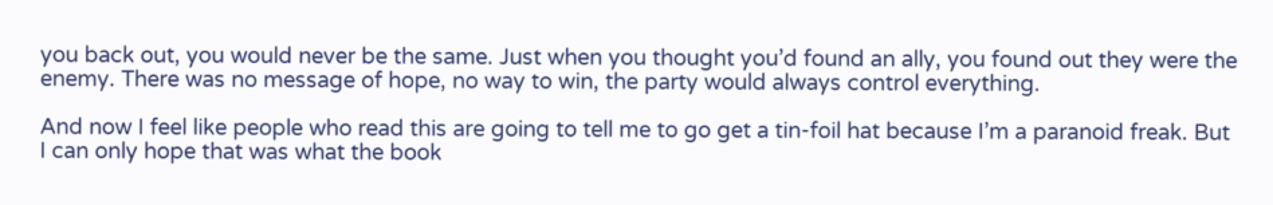you back out, you would never be the same. Just when you thought you’d found an ally, you found out they were the enemy. There was no message of hope, no way to win, the party would always control everything.

And now I feel like people who read this are going to tell me to go get a tin-foil hat because I’m a paranoid freak. But I can only hope that was what the book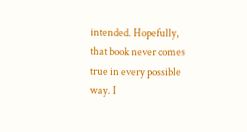intended. Hopefully, that book never comes true in every possible way. I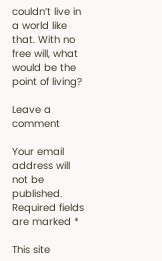couldn’t live in a world like that. With no free will, what would be the point of living?

Leave a comment

Your email address will not be published. Required fields are marked *

This site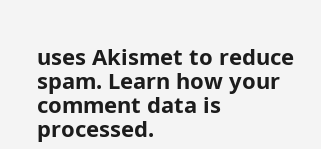uses Akismet to reduce spam. Learn how your comment data is processed.